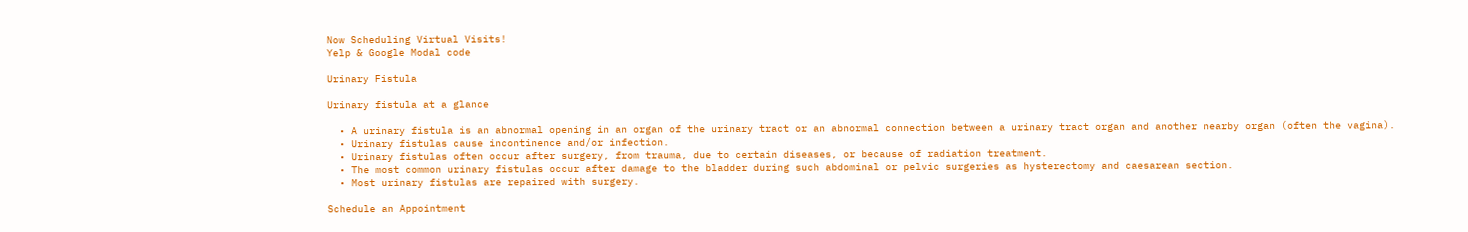Now Scheduling Virtual Visits!
Yelp & Google Modal code

Urinary Fistula

Urinary fistula at a glance

  • A urinary fistula is an abnormal opening in an organ of the urinary tract or an abnormal connection between a urinary tract organ and another nearby organ (often the vagina).
  • Urinary fistulas cause incontinence and/or infection.
  • Urinary fistulas often occur after surgery, from trauma, due to certain diseases, or because of radiation treatment.
  • The most common urinary fistulas occur after damage to the bladder during such abdominal or pelvic surgeries as hysterectomy and caesarean section.
  • Most urinary fistulas are repaired with surgery.

Schedule an Appointment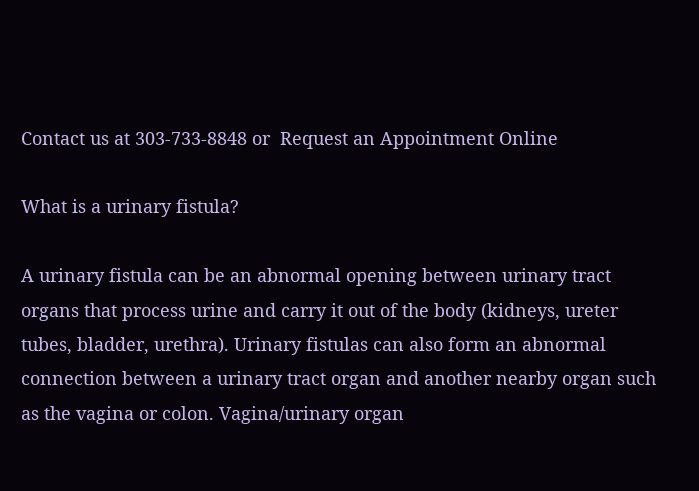Contact us at 303-733-8848 or  Request an Appointment Online

What is a urinary fistula?

A urinary fistula can be an abnormal opening between urinary tract organs that process urine and carry it out of the body (kidneys, ureter tubes, bladder, urethra). Urinary fistulas can also form an abnormal connection between a urinary tract organ and another nearby organ such as the vagina or colon. Vagina/urinary organ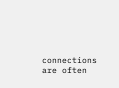connections are often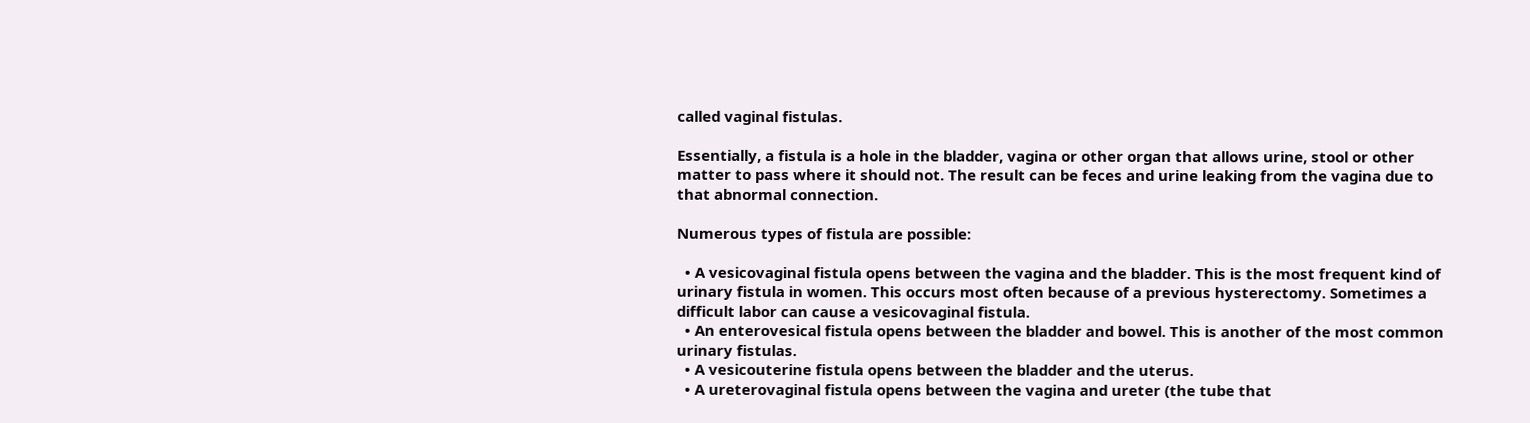called vaginal fistulas.

Essentially, a fistula is a hole in the bladder, vagina or other organ that allows urine, stool or other matter to pass where it should not. The result can be feces and urine leaking from the vagina due to that abnormal connection.

Numerous types of fistula are possible:

  • A vesicovaginal fistula opens between the vagina and the bladder. This is the most frequent kind of urinary fistula in women. This occurs most often because of a previous hysterectomy. Sometimes a difficult labor can cause a vesicovaginal fistula.
  • An enterovesical fistula opens between the bladder and bowel. This is another of the most common urinary fistulas.
  • A vesicouterine fistula opens between the bladder and the uterus.
  • A ureterovaginal fistula opens between the vagina and ureter (the tube that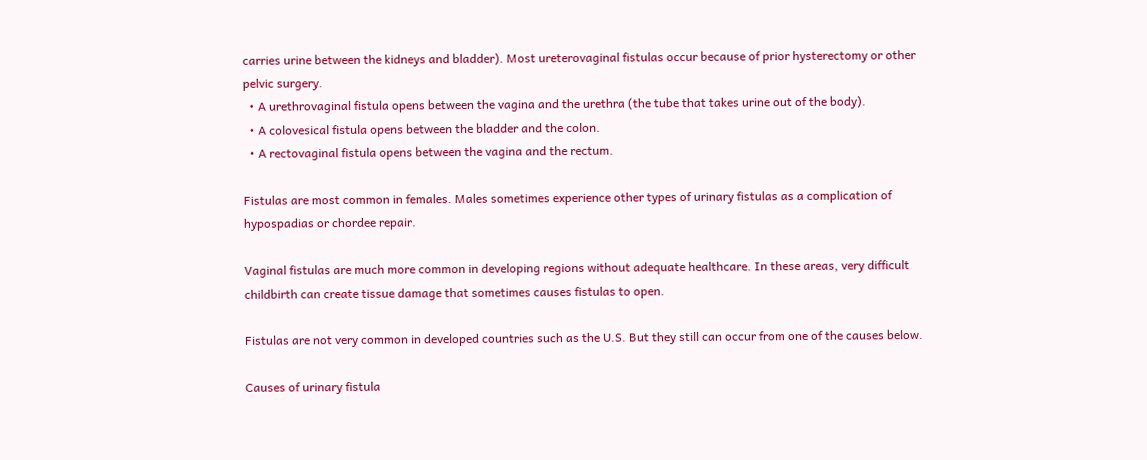carries urine between the kidneys and bladder). Most ureterovaginal fistulas occur because of prior hysterectomy or other pelvic surgery.
  • A urethrovaginal fistula opens between the vagina and the urethra (the tube that takes urine out of the body).
  • A colovesical fistula opens between the bladder and the colon.
  • A rectovaginal fistula opens between the vagina and the rectum.

Fistulas are most common in females. Males sometimes experience other types of urinary fistulas as a complication of hypospadias or chordee repair.

Vaginal fistulas are much more common in developing regions without adequate healthcare. In these areas, very difficult childbirth can create tissue damage that sometimes causes fistulas to open.

Fistulas are not very common in developed countries such as the U.S. But they still can occur from one of the causes below.

Causes of urinary fistula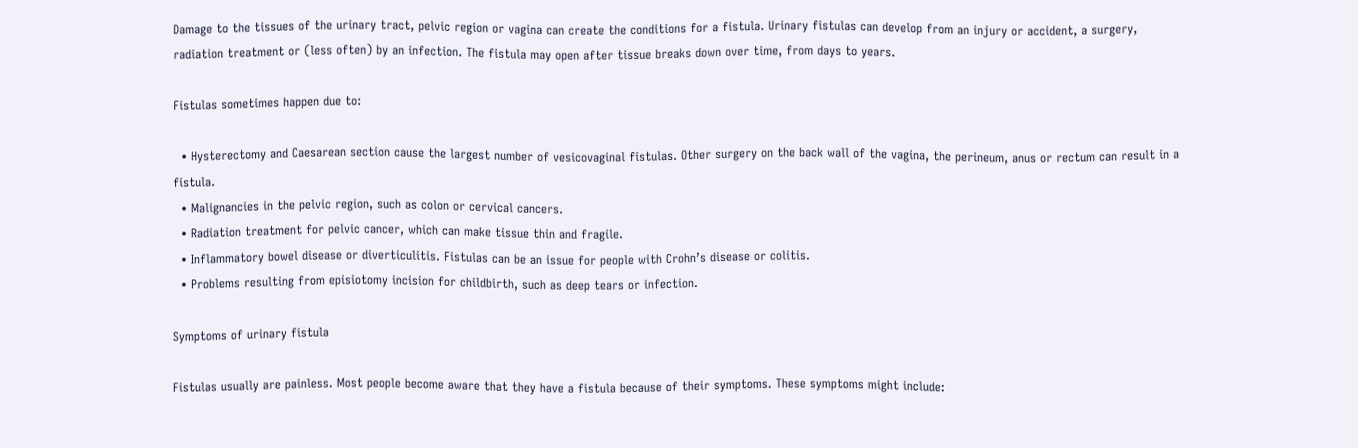Damage to the tissues of the urinary tract, pelvic region or vagina can create the conditions for a fistula. Urinary fistulas can develop from an injury or accident, a surgery, radiation treatment or (less often) by an infection. The fistula may open after tissue breaks down over time, from days to years.

Fistulas sometimes happen due to:

  • Hysterectomy and Caesarean section cause the largest number of vesicovaginal fistulas. Other surgery on the back wall of the vagina, the perineum, anus or rectum can result in a fistula.
  • Malignancies in the pelvic region, such as colon or cervical cancers.
  • Radiation treatment for pelvic cancer, which can make tissue thin and fragile.
  • Inflammatory bowel disease or diverticulitis. Fistulas can be an issue for people with Crohn’s disease or colitis.
  • Problems resulting from episiotomy incision for childbirth, such as deep tears or infection.

Symptoms of urinary fistula

Fistulas usually are painless. Most people become aware that they have a fistula because of their symptoms. These symptoms might include: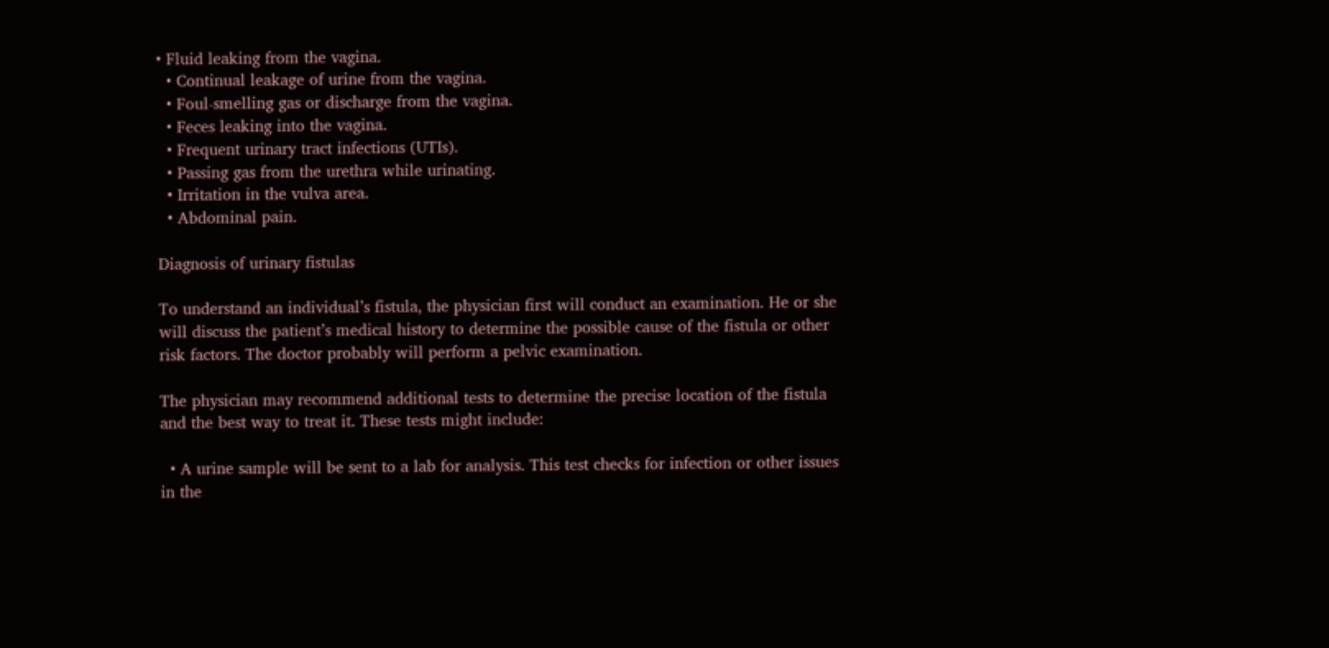• Fluid leaking from the vagina.
  • Continual leakage of urine from the vagina.
  • Foul-smelling gas or discharge from the vagina.
  • Feces leaking into the vagina.
  • Frequent urinary tract infections (UTIs).
  • Passing gas from the urethra while urinating.
  • Irritation in the vulva area.
  • Abdominal pain.

Diagnosis of urinary fistulas

To understand an individual’s fistula, the physician first will conduct an examination. He or she will discuss the patient’s medical history to determine the possible cause of the fistula or other risk factors. The doctor probably will perform a pelvic examination.

The physician may recommend additional tests to determine the precise location of the fistula and the best way to treat it. These tests might include:

  • A urine sample will be sent to a lab for analysis. This test checks for infection or other issues in the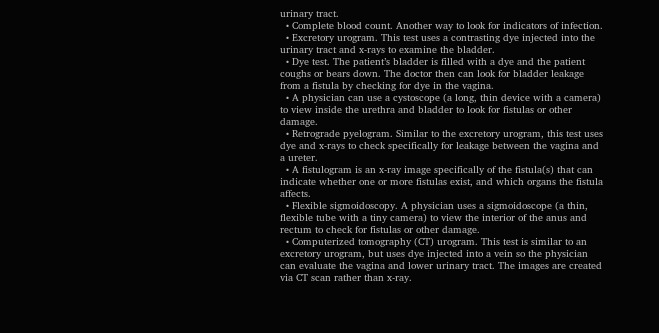urinary tract.
  • Complete blood count. Another way to look for indicators of infection.
  • Excretory urogram. This test uses a contrasting dye injected into the urinary tract and x-rays to examine the bladder.
  • Dye test. The patient’s bladder is filled with a dye and the patient coughs or bears down. The doctor then can look for bladder leakage from a fistula by checking for dye in the vagina.
  • A physician can use a cystoscope (a long, thin device with a camera) to view inside the urethra and bladder to look for fistulas or other damage.
  • Retrograde pyelogram. Similar to the excretory urogram, this test uses dye and x-rays to check specifically for leakage between the vagina and a ureter.
  • A fistulogram is an x-ray image specifically of the fistula(s) that can indicate whether one or more fistulas exist, and which organs the fistula affects.
  • Flexible sigmoidoscopy. A physician uses a sigmoidoscope (a thin, flexible tube with a tiny camera) to view the interior of the anus and rectum to check for fistulas or other damage.
  • Computerized tomography (CT) urogram. This test is similar to an excretory urogram, but uses dye injected into a vein so the physician can evaluate the vagina and lower urinary tract. The images are created via CT scan rather than x-ray.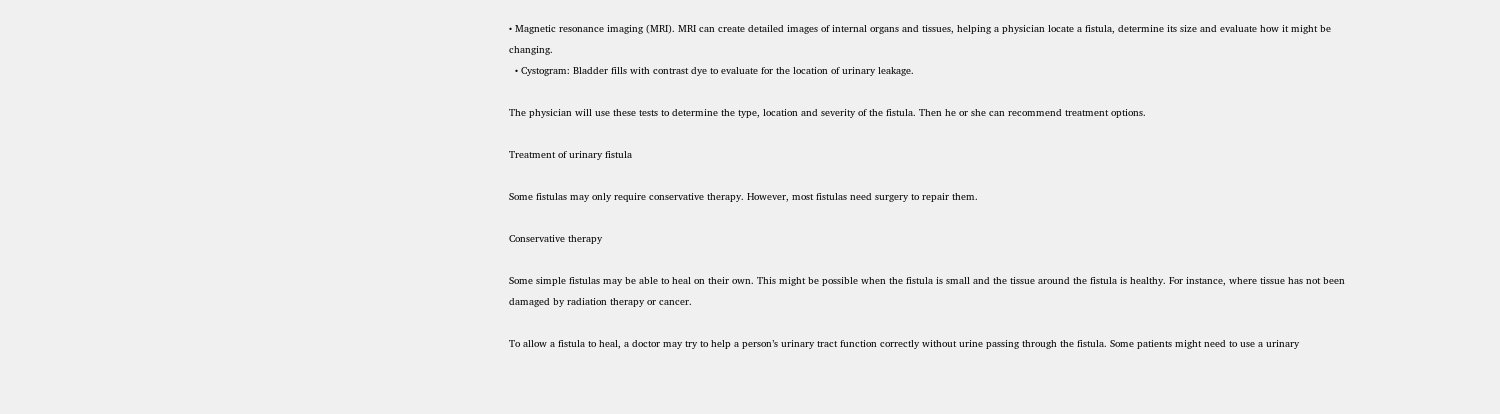• Magnetic resonance imaging (MRI). MRI can create detailed images of internal organs and tissues, helping a physician locate a fistula, determine its size and evaluate how it might be changing.
  • Cystogram: Bladder fills with contrast dye to evaluate for the location of urinary leakage.

The physician will use these tests to determine the type, location and severity of the fistula. Then he or she can recommend treatment options.

Treatment of urinary fistula

Some fistulas may only require conservative therapy. However, most fistulas need surgery to repair them.

Conservative therapy

Some simple fistulas may be able to heal on their own. This might be possible when the fistula is small and the tissue around the fistula is healthy. For instance, where tissue has not been damaged by radiation therapy or cancer.

To allow a fistula to heal, a doctor may try to help a person’s urinary tract function correctly without urine passing through the fistula. Some patients might need to use a urinary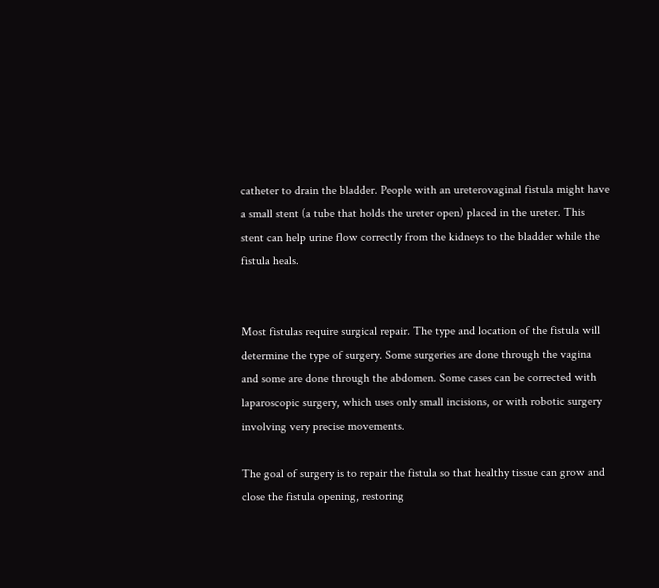catheter to drain the bladder. People with an ureterovaginal fistula might have a small stent (a tube that holds the ureter open) placed in the ureter. This stent can help urine flow correctly from the kidneys to the bladder while the fistula heals.


Most fistulas require surgical repair. The type and location of the fistula will determine the type of surgery. Some surgeries are done through the vagina and some are done through the abdomen. Some cases can be corrected with laparoscopic surgery, which uses only small incisions, or with robotic surgery involving very precise movements.

The goal of surgery is to repair the fistula so that healthy tissue can grow and close the fistula opening, restoring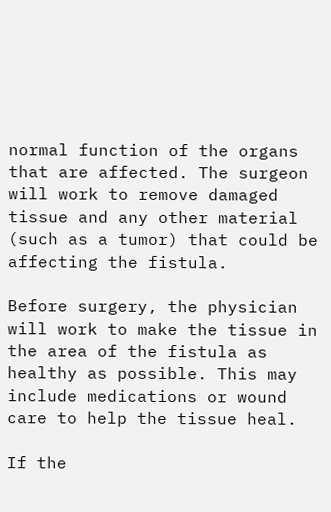normal function of the organs that are affected. The surgeon will work to remove damaged tissue and any other material (such as a tumor) that could be affecting the fistula.

Before surgery, the physician will work to make the tissue in the area of the fistula as healthy as possible. This may include medications or wound care to help the tissue heal.

If the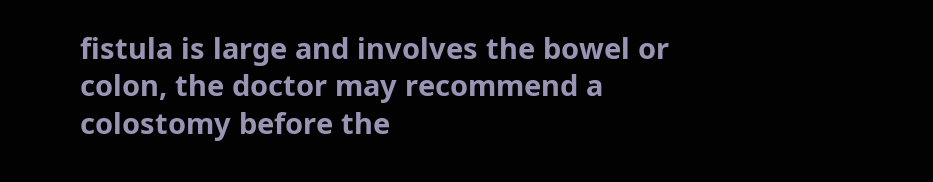fistula is large and involves the bowel or colon, the doctor may recommend a colostomy before the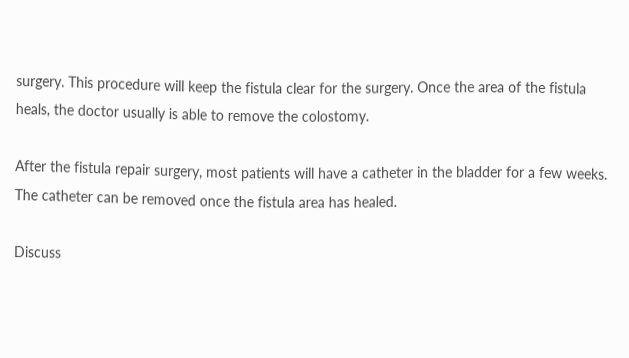surgery. This procedure will keep the fistula clear for the surgery. Once the area of the fistula heals, the doctor usually is able to remove the colostomy.

After the fistula repair surgery, most patients will have a catheter in the bladder for a few weeks. The catheter can be removed once the fistula area has healed.

Discuss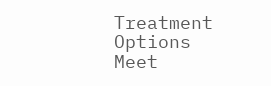Treatment Options Meet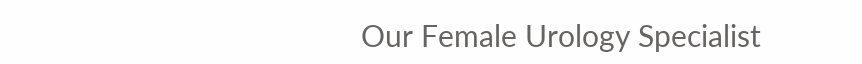Our Female Urology Specialist